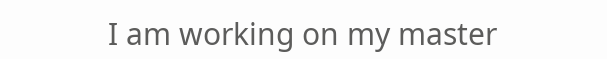I am working on my master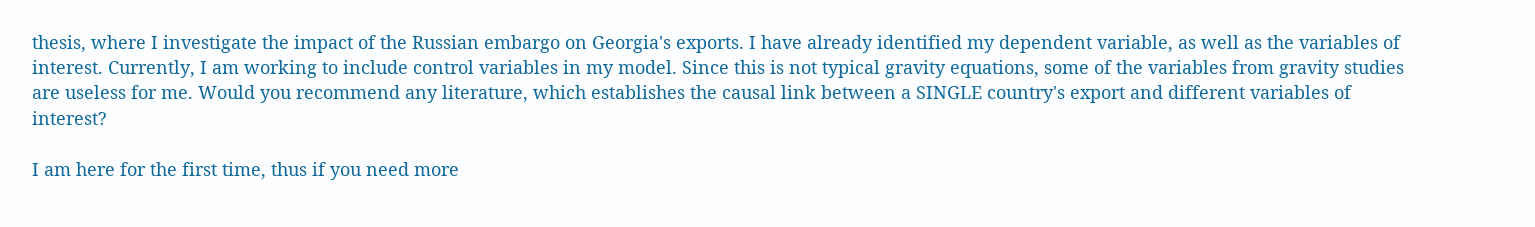thesis, where I investigate the impact of the Russian embargo on Georgia's exports. I have already identified my dependent variable, as well as the variables of interest. Currently, I am working to include control variables in my model. Since this is not typical gravity equations, some of the variables from gravity studies are useless for me. Would you recommend any literature, which establishes the causal link between a SINGLE country's export and different variables of interest?

I am here for the first time, thus if you need more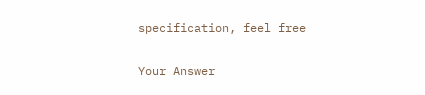specification, feel free


Your Answer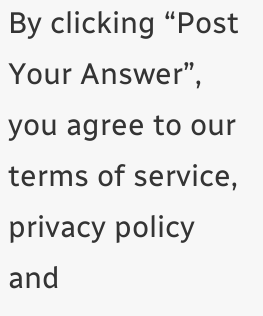By clicking “Post Your Answer”, you agree to our terms of service, privacy policy and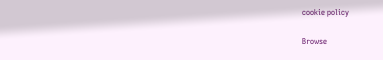cookie policy

Browse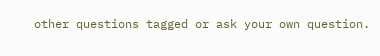other questions tagged or ask your own question.